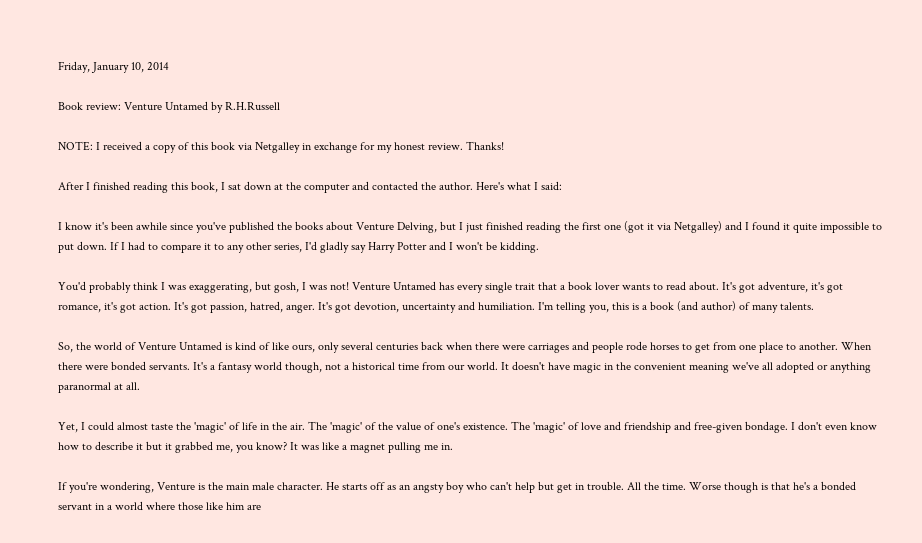Friday, January 10, 2014

Book review: Venture Untamed by R.H.Russell

NOTE: I received a copy of this book via Netgalley in exchange for my honest review. Thanks!

After I finished reading this book, I sat down at the computer and contacted the author. Here's what I said:

I know it's been awhile since you've published the books about Venture Delving, but I just finished reading the first one (got it via Netgalley) and I found it quite impossible to put down. If I had to compare it to any other series, I'd gladly say Harry Potter and I won't be kidding.

You'd probably think I was exaggerating, but gosh, I was not! Venture Untamed has every single trait that a book lover wants to read about. It's got adventure, it's got romance, it's got action. It's got passion, hatred, anger. It's got devotion, uncertainty and humiliation. I'm telling you, this is a book (and author) of many talents.

So, the world of Venture Untamed is kind of like ours, only several centuries back when there were carriages and people rode horses to get from one place to another. When there were bonded servants. It's a fantasy world though, not a historical time from our world. It doesn't have magic in the convenient meaning we've all adopted or anything paranormal at all.

Yet, I could almost taste the 'magic' of life in the air. The 'magic' of the value of one's existence. The 'magic' of love and friendship and free-given bondage. I don't even know how to describe it but it grabbed me, you know? It was like a magnet pulling me in.

If you're wondering, Venture is the main male character. He starts off as an angsty boy who can't help but get in trouble. All the time. Worse though is that he's a bonded servant in a world where those like him are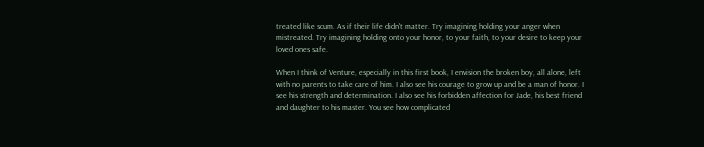treated like scum. As if their life didn't matter. Try imagining holding your anger when mistreated. Try imagining holding onto your honor, to your faith, to your desire to keep your loved ones safe.

When I think of Venture, especially in this first book, I envision the broken boy, all alone, left with no parents to take care of him. I also see his courage to grow up and be a man of honor. I see his strength and determination. I also see his forbidden affection for Jade, his best friend and daughter to his master. You see how complicated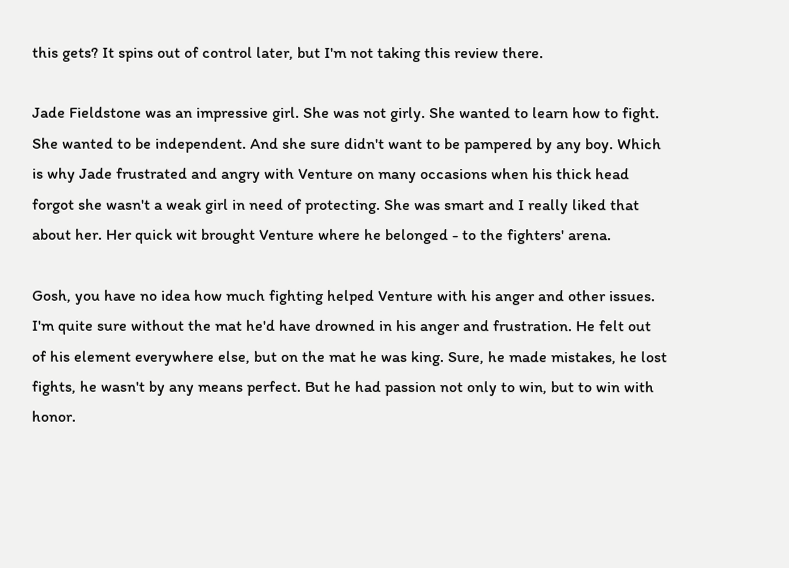this gets? It spins out of control later, but I'm not taking this review there.

Jade Fieldstone was an impressive girl. She was not girly. She wanted to learn how to fight. She wanted to be independent. And she sure didn't want to be pampered by any boy. Which is why Jade frustrated and angry with Venture on many occasions when his thick head forgot she wasn't a weak girl in need of protecting. She was smart and I really liked that about her. Her quick wit brought Venture where he belonged - to the fighters' arena.

Gosh, you have no idea how much fighting helped Venture with his anger and other issues. I'm quite sure without the mat he'd have drowned in his anger and frustration. He felt out of his element everywhere else, but on the mat he was king. Sure, he made mistakes, he lost fights, he wasn't by any means perfect. But he had passion not only to win, but to win with honor.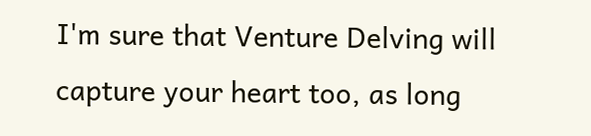I'm sure that Venture Delving will capture your heart too, as long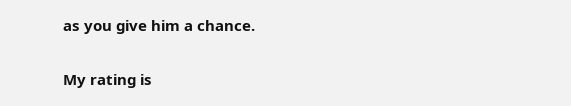as you give him a chance.

My rating is